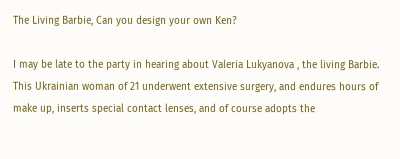The Living Barbie, Can you design your own Ken?

I may be late to the party in hearing about Valeria Lukyanova , the living Barbie. This Ukrainian woman of 21 underwent extensive surgery, and endures hours of make up, inserts special contact lenses, and of course adopts the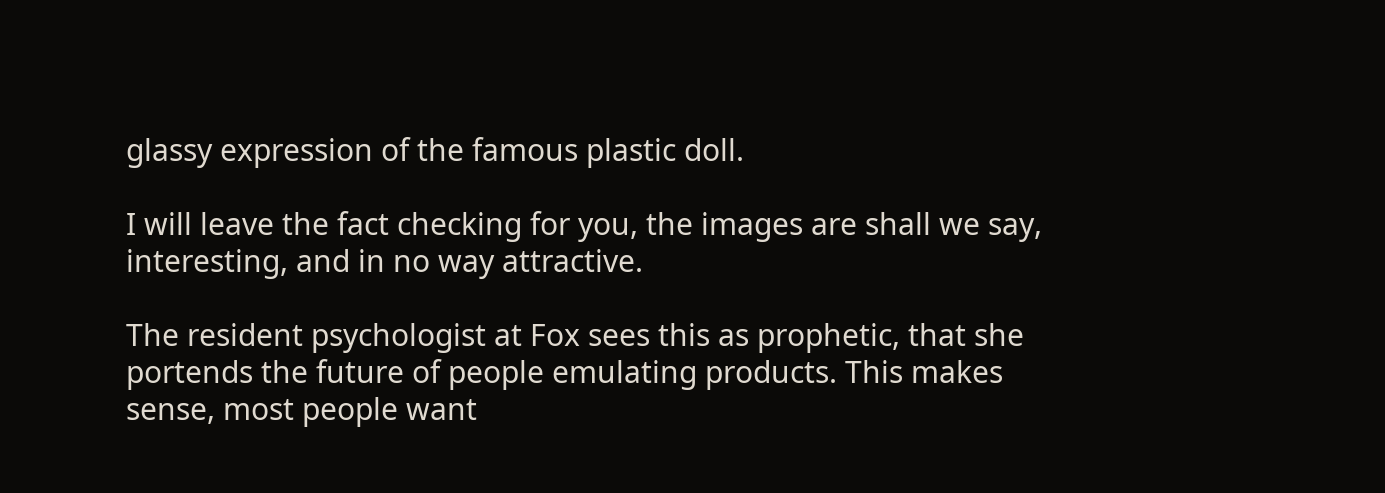glassy expression of the famous plastic doll.

I will leave the fact checking for you, the images are shall we say, interesting, and in no way attractive.

The resident psychologist at Fox sees this as prophetic, that she portends the future of people emulating products. This makes sense, most people want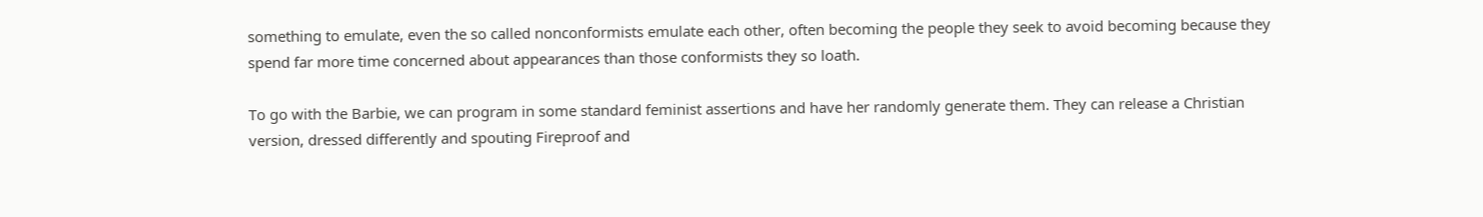something to emulate, even the so called nonconformists emulate each other, often becoming the people they seek to avoid becoming because they spend far more time concerned about appearances than those conformists they so loath.

To go with the Barbie, we can program in some standard feminist assertions and have her randomly generate them. They can release a Christian version, dressed differently and spouting Fireproof and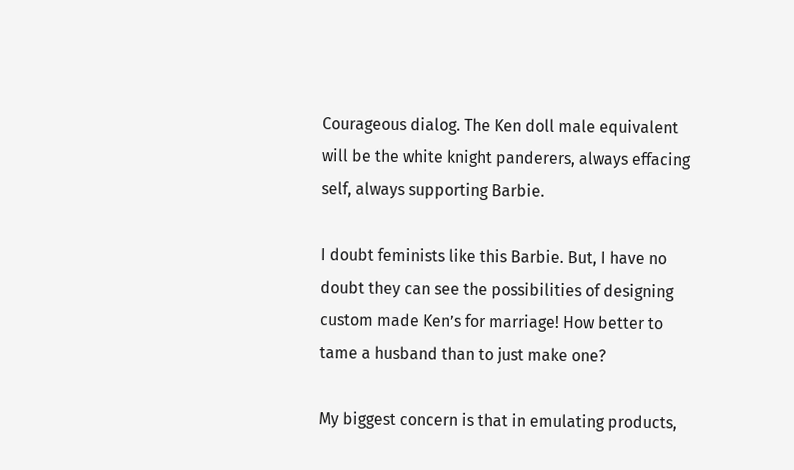Courageous dialog. The Ken doll male equivalent will be the white knight panderers, always effacing self, always supporting Barbie.

I doubt feminists like this Barbie. But, I have no doubt they can see the possibilities of designing custom made Ken’s for marriage! How better to tame a husband than to just make one?

My biggest concern is that in emulating products,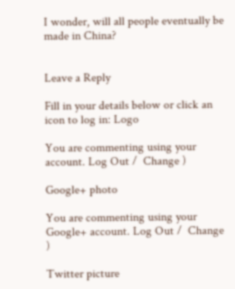I wonder, will all people eventually be made in China?


Leave a Reply

Fill in your details below or click an icon to log in: Logo

You are commenting using your account. Log Out /  Change )

Google+ photo

You are commenting using your Google+ account. Log Out /  Change )

Twitter picture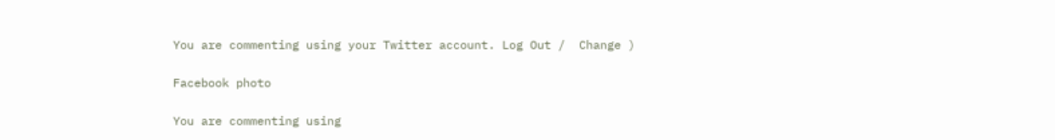You are commenting using your Twitter account. Log Out /  Change )

Facebook photo

You are commenting using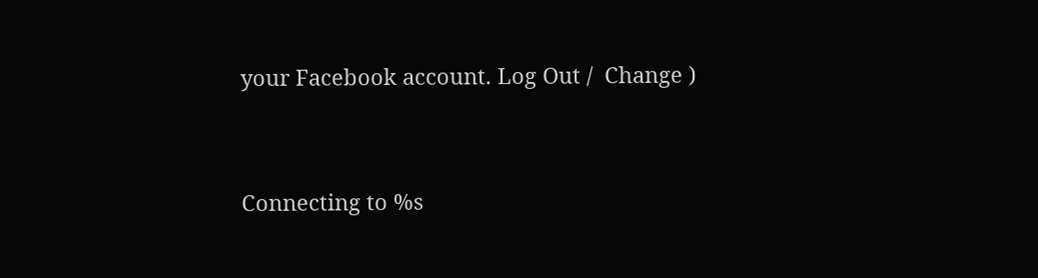your Facebook account. Log Out /  Change )


Connecting to %s